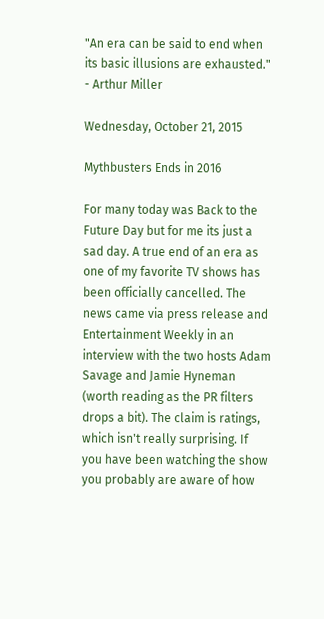"An era can be said to end when its basic illusions are exhausted." - Arthur Miller

Wednesday, October 21, 2015

Mythbusters Ends in 2016

For many today was Back to the Future Day but for me its just a sad day. A true end of an era as one of my favorite TV shows has been officially cancelled. The news came via press release and Entertainment Weekly in an interview with the two hosts Adam Savage and Jamie Hyneman (worth reading as the PR filters drops a bit). The claim is ratings, which isn't really surprising. If you have been watching the show you probably are aware of how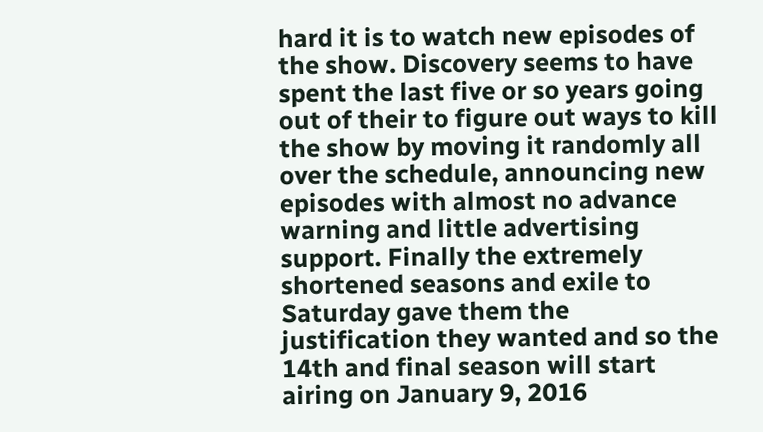hard it is to watch new episodes of the show. Discovery seems to have spent the last five or so years going out of their to figure out ways to kill the show by moving it randomly all over the schedule, announcing new episodes with almost no advance warning and little advertising support. Finally the extremely shortened seasons and exile to Saturday gave them the justification they wanted and so the 14th and final season will start airing on January 9, 2016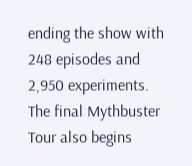ending the show with 248 episodes and 2,950 experiments. The final Mythbuster Tour also begins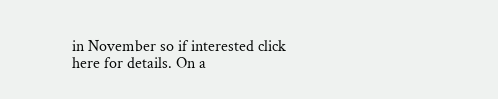in November so if interested click here for details. On a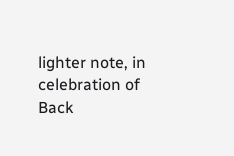lighter note, in celebration of Back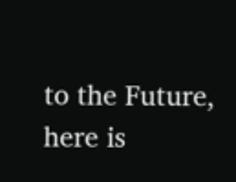to the Future, here is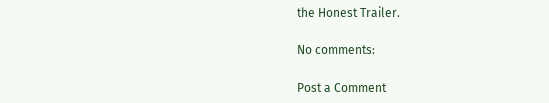the Honest Trailer.

No comments:

Post a Comment